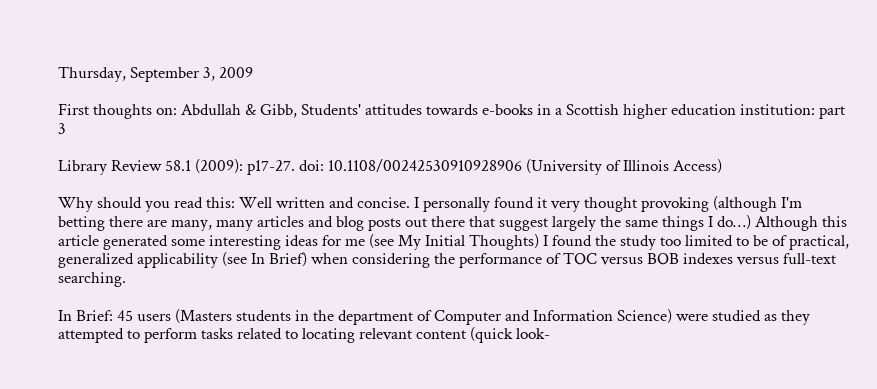Thursday, September 3, 2009

First thoughts on: Abdullah & Gibb, Students' attitudes towards e-books in a Scottish higher education institution: part 3

Library Review 58.1 (2009): p17-27. doi: 10.1108/00242530910928906 (University of Illinois Access)

Why should you read this: Well written and concise. I personally found it very thought provoking (although I'm betting there are many, many articles and blog posts out there that suggest largely the same things I do…) Although this article generated some interesting ideas for me (see My Initial Thoughts) I found the study too limited to be of practical, generalized applicability (see In Brief) when considering the performance of TOC versus BOB indexes versus full-text searching.

In Brief: 45 users (Masters students in the department of Computer and Information Science) were studied as they attempted to perform tasks related to locating relevant content (quick look-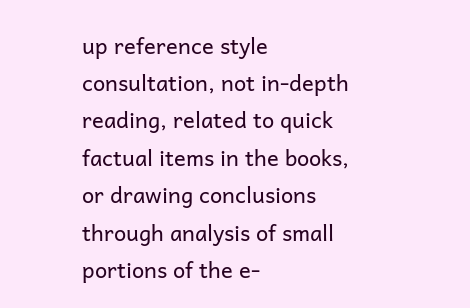up reference style consultation, not in-depth reading, related to quick factual items in the books, or drawing conclusions through analysis of small portions of the e-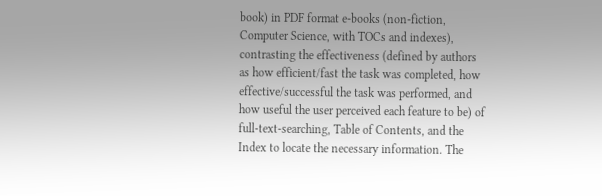book) in PDF format e-books (non-fiction, Computer Science, with TOCs and indexes), contrasting the effectiveness (defined by authors as how efficient/fast the task was completed, how effective/successful the task was performed, and how useful the user perceived each feature to be) of full-text-searching, Table of Contents, and the Index to locate the necessary information. The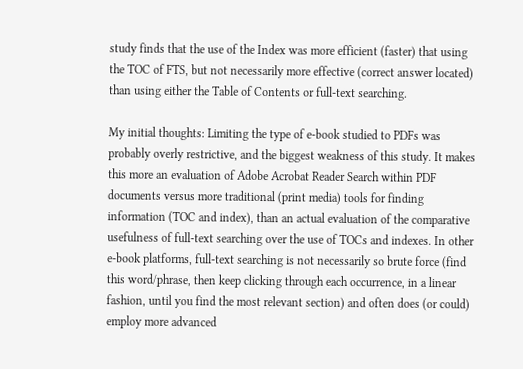study finds that the use of the Index was more efficient (faster) that using the TOC of FTS, but not necessarily more effective (correct answer located) than using either the Table of Contents or full-text searching.

My initial thoughts: Limiting the type of e-book studied to PDFs was probably overly restrictive, and the biggest weakness of this study. It makes this more an evaluation of Adobe Acrobat Reader Search within PDF documents versus more traditional (print media) tools for finding information (TOC and index), than an actual evaluation of the comparative usefulness of full-text searching over the use of TOCs and indexes. In other e-book platforms, full-text searching is not necessarily so brute force (find this word/phrase, then keep clicking through each occurrence, in a linear fashion, until you find the most relevant section) and often does (or could) employ more advanced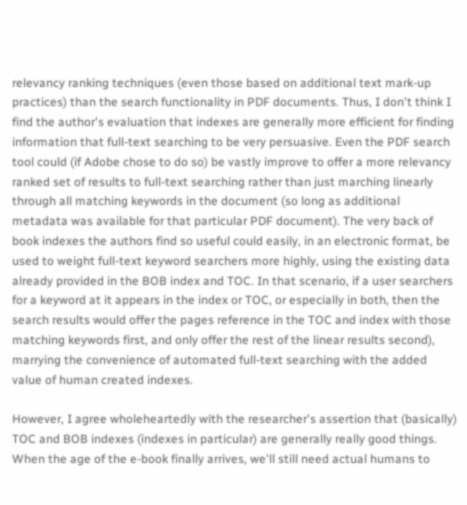relevancy ranking techniques (even those based on additional text mark-up practices) than the search functionality in PDF documents. Thus, I don't think I find the author's evaluation that indexes are generally more efficient for finding information that full-text searching to be very persuasive. Even the PDF search tool could (if Adobe chose to do so) be vastly improve to offer a more relevancy ranked set of results to full-text searching rather than just marching linearly through all matching keywords in the document (so long as additional metadata was available for that particular PDF document). The very back of book indexes the authors find so useful could easily, in an electronic format, be used to weight full-text keyword searchers more highly, using the existing data already provided in the BOB index and TOC. In that scenario, if a user searchers for a keyword at it appears in the index or TOC, or especially in both, then the search results would offer the pages reference in the TOC and index with those matching keywords first, and only offer the rest of the linear results second), marrying the convenience of automated full-text searching with the added value of human created indexes.

However, I agree wholeheartedly with the researcher's assertion that (basically) TOC and BOB indexes (indexes in particular) are generally really good things. When the age of the e-book finally arrives, we'll still need actual humans to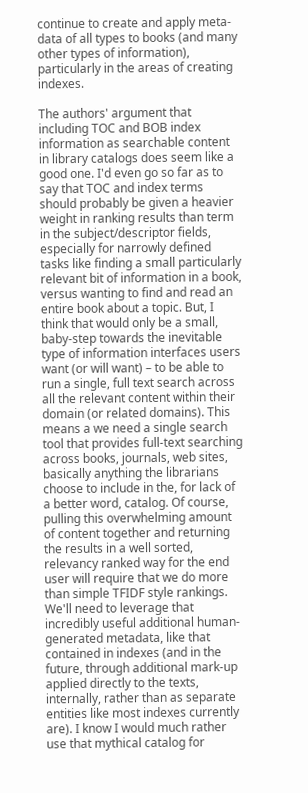continue to create and apply meta-data of all types to books (and many other types of information), particularly in the areas of creating indexes.

The authors' argument that including TOC and BOB index information as searchable content in library catalogs does seem like a good one. I'd even go so far as to say that TOC and index terms should probably be given a heavier weight in ranking results than term in the subject/descriptor fields, especially for narrowly defined tasks like finding a small particularly relevant bit of information in a book, versus wanting to find and read an entire book about a topic. But, I think that would only be a small, baby-step towards the inevitable type of information interfaces users want (or will want) – to be able to run a single, full text search across all the relevant content within their domain (or related domains). This means a we need a single search tool that provides full-text searching across books, journals, web sites, basically anything the librarians choose to include in the, for lack of a better word, catalog. Of course, pulling this overwhelming amount of content together and returning the results in a well sorted, relevancy ranked way for the end user will require that we do more than simple TFIDF style rankings. We'll need to leverage that incredibly useful additional human-generated metadata, like that contained in indexes (and in the future, through additional mark-up applied directly to the texts, internally, rather than as separate entities like most indexes currently are). I know I would much rather use that mythical catalog for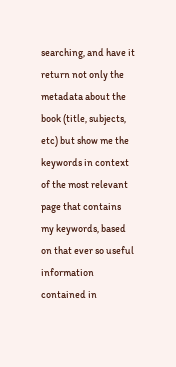searching, and have it return not only the metadata about the book (title, subjects, etc) but show me the keywords in context of the most relevant page that contains my keywords, based on that ever so useful information contained in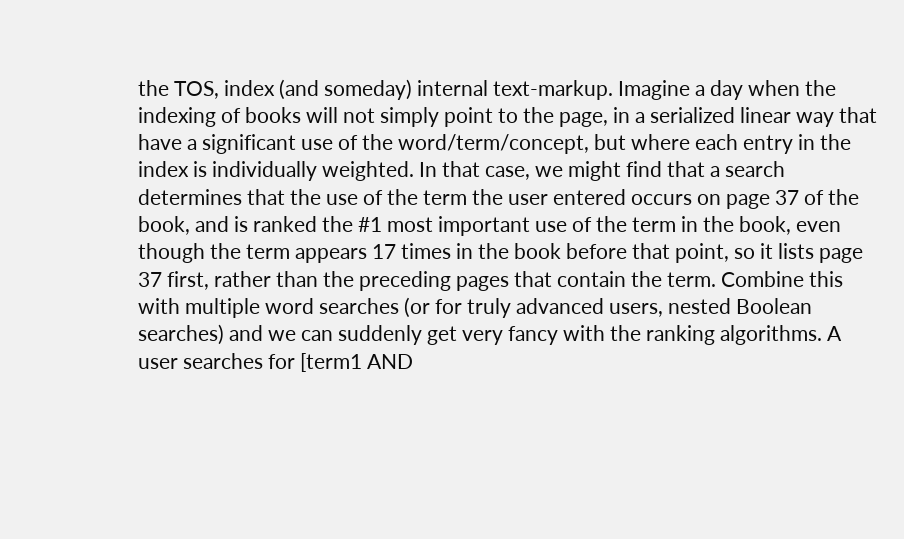the TOS, index (and someday) internal text-markup. Imagine a day when the indexing of books will not simply point to the page, in a serialized linear way that have a significant use of the word/term/concept, but where each entry in the index is individually weighted. In that case, we might find that a search determines that the use of the term the user entered occurs on page 37 of the book, and is ranked the #1 most important use of the term in the book, even though the term appears 17 times in the book before that point, so it lists page 37 first, rather than the preceding pages that contain the term. Combine this with multiple word searches (or for truly advanced users, nested Boolean searches) and we can suddenly get very fancy with the ranking algorithms. A user searches for [term1 AND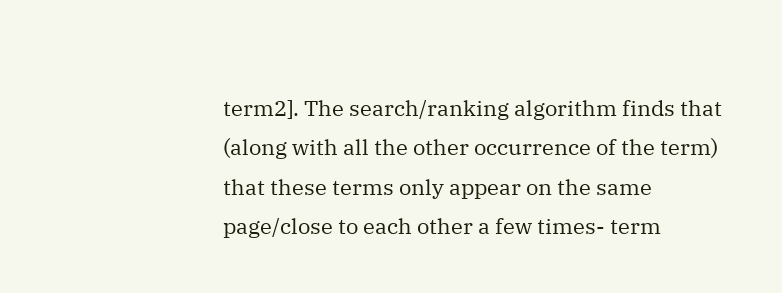term2]. The search/ranking algorithm finds that (along with all the other occurrence of the term) that these terms only appear on the same page/close to each other a few times- term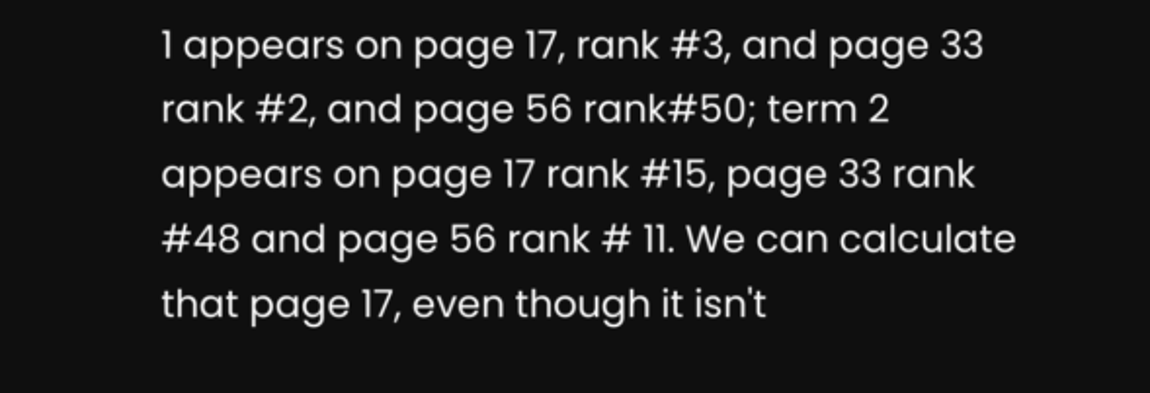1 appears on page 17, rank #3, and page 33 rank #2, and page 56 rank#50; term 2 appears on page 17 rank #15, page 33 rank #48 and page 56 rank # 11. We can calculate that page 17, even though it isn't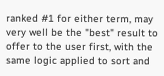ranked #1 for either term, may very well be the "best" result to offer to the user first, with the same logic applied to sort and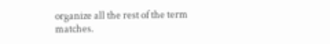organize all the rest of the term matches.